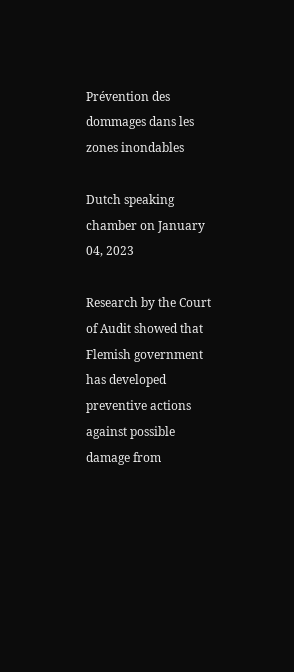Prévention des dommages dans les zones inondables

Dutch speaking chamber on January 04, 2023

Research by the Court of Audit showed that Flemish government has developed preventive actions against possible damage from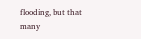flooding, but that many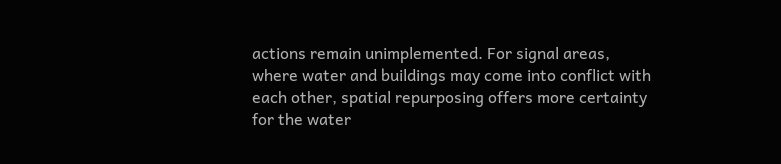actions remain unimplemented. For signal areas, where water and buildings may come into conflict with each other, spatial repurposing offers more certainty for the water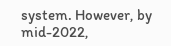system. However, by mid-2022,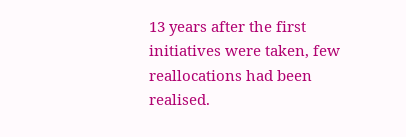13 years after the first initiatives were taken, few reallocations had been realised.